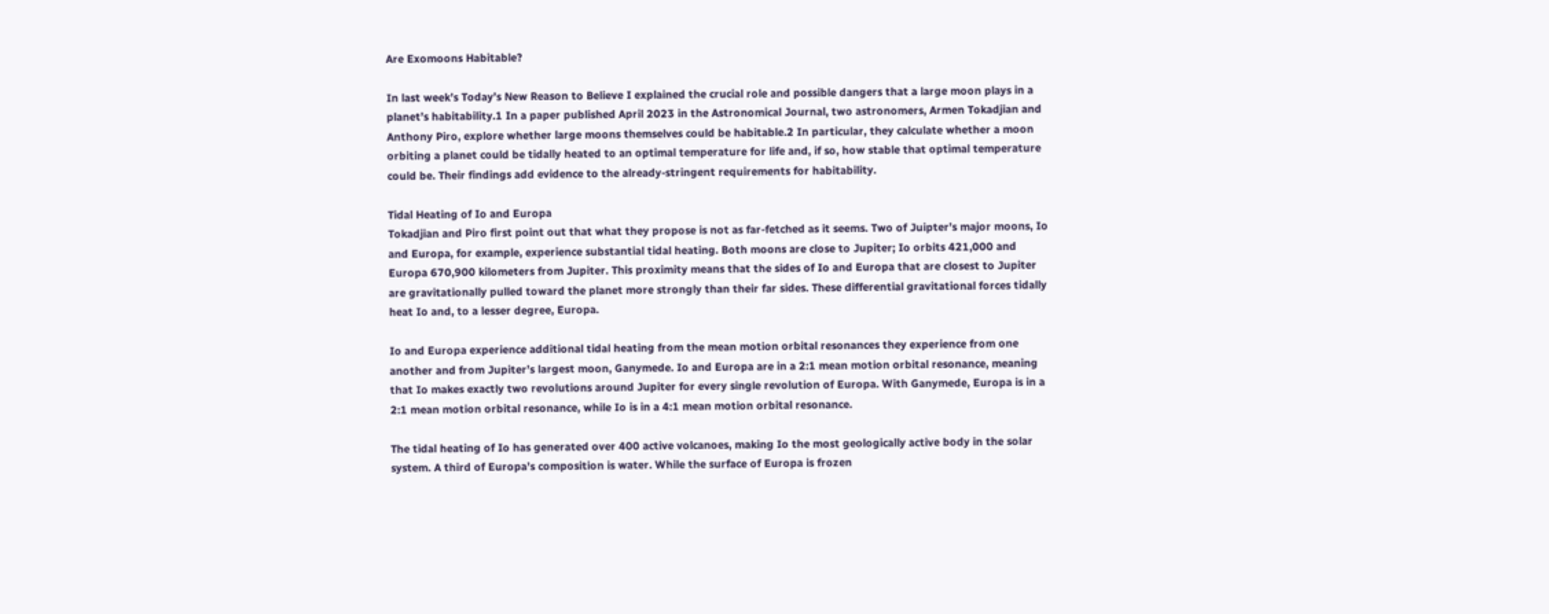Are Exomoons Habitable?

In last week’s Today’s New Reason to Believe I explained the crucial role and possible dangers that a large moon plays in a planet’s habitability.1 In a paper published April 2023 in the Astronomical Journal, two astronomers, Armen Tokadjian and Anthony Piro, explore whether large moons themselves could be habitable.2 In particular, they calculate whether a moon orbiting a planet could be tidally heated to an optimal temperature for life and, if so, how stable that optimal temperature could be. Their findings add evidence to the already-stringent requirements for habitability.

Tidal Heating of Io and Europa
Tokadjian and Piro first point out that what they propose is not as far-fetched as it seems. Two of Juipter’s major moons, Io and Europa, for example, experience substantial tidal heating. Both moons are close to Jupiter; Io orbits 421,000 and Europa 670,900 kilometers from Jupiter. This proximity means that the sides of Io and Europa that are closest to Jupiter are gravitationally pulled toward the planet more strongly than their far sides. These differential gravitational forces tidally heat Io and, to a lesser degree, Europa.

Io and Europa experience additional tidal heating from the mean motion orbital resonances they experience from one another and from Jupiter’s largest moon, Ganymede. Io and Europa are in a 2:1 mean motion orbital resonance, meaning that Io makes exactly two revolutions around Jupiter for every single revolution of Europa. With Ganymede, Europa is in a 2:1 mean motion orbital resonance, while Io is in a 4:1 mean motion orbital resonance.

The tidal heating of Io has generated over 400 active volcanoes, making Io the most geologically active body in the solar system. A third of Europa’s composition is water. While the surface of Europa is frozen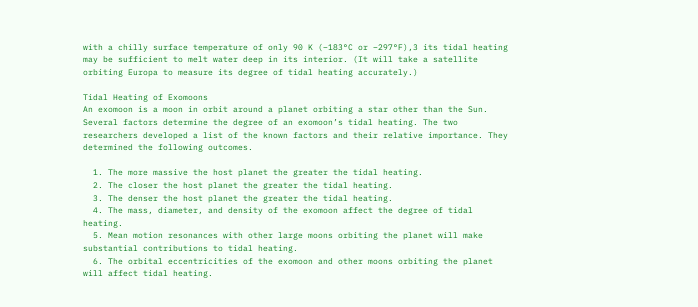with a chilly surface temperature of only 90 K (–183°C or –297°F),3 its tidal heating may be sufficient to melt water deep in its interior. (It will take a satellite orbiting Europa to measure its degree of tidal heating accurately.)

Tidal Heating of Exomoons
An exomoon is a moon in orbit around a planet orbiting a star other than the Sun. Several factors determine the degree of an exomoon’s tidal heating. The two researchers developed a list of the known factors and their relative importance. They determined the following outcomes.

  1. The more massive the host planet the greater the tidal heating.
  2. The closer the host planet the greater the tidal heating.
  3. The denser the host planet the greater the tidal heating.
  4. The mass, diameter, and density of the exomoon affect the degree of tidal heating.
  5. Mean motion resonances with other large moons orbiting the planet will make substantial contributions to tidal heating.
  6. The orbital eccentricities of the exomoon and other moons orbiting the planet will affect tidal heating.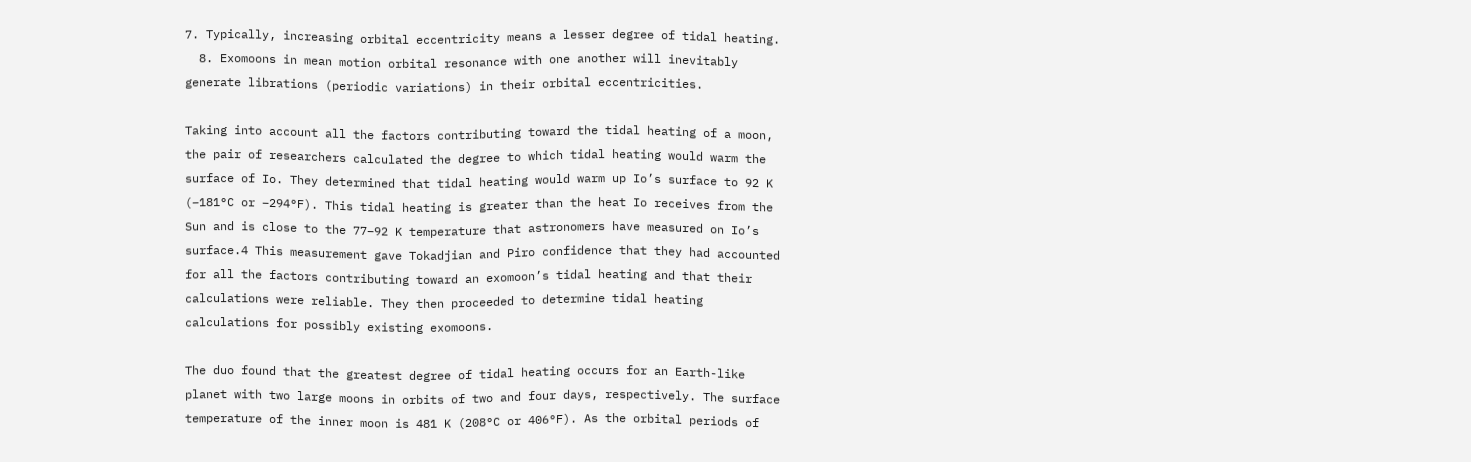7. Typically, increasing orbital eccentricity means a lesser degree of tidal heating.
  8. Exomoons in mean motion orbital resonance with one another will inevitably generate librations (periodic variations) in their orbital eccentricities.

Taking into account all the factors contributing toward the tidal heating of a moon, the pair of researchers calculated the degree to which tidal heating would warm the surface of Io. They determined that tidal heating would warm up Io’s surface to 92 K (–181°C or –294°F). This tidal heating is greater than the heat Io receives from the Sun and is close to the 77–92 K temperature that astronomers have measured on Io’s surface.4 This measurement gave Tokadjian and Piro confidence that they had accounted for all the factors contributing toward an exomoon’s tidal heating and that their calculations were reliable. They then proceeded to determine tidal heating calculations for possibly existing exomoons.

The duo found that the greatest degree of tidal heating occurs for an Earth-like planet with two large moons in orbits of two and four days, respectively. The surface temperature of the inner moon is 481 K (208°C or 406°F). As the orbital periods of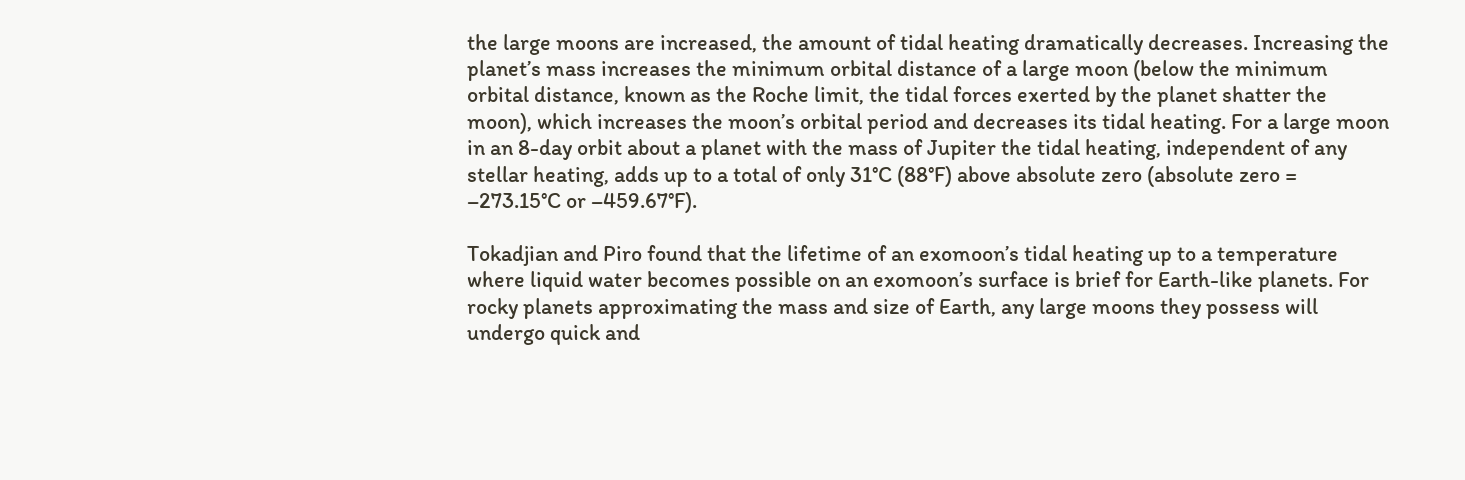the large moons are increased, the amount of tidal heating dramatically decreases. Increasing the planet’s mass increases the minimum orbital distance of a large moon (below the minimum orbital distance, known as the Roche limit, the tidal forces exerted by the planet shatter the moon), which increases the moon’s orbital period and decreases its tidal heating. For a large moon in an 8-day orbit about a planet with the mass of Jupiter the tidal heating, independent of any stellar heating, adds up to a total of only 31°C (88°F) above absolute zero (absolute zero = –273.15°C or –459.67°F).

Tokadjian and Piro found that the lifetime of an exomoon’s tidal heating up to a temperature where liquid water becomes possible on an exomoon’s surface is brief for Earth-like planets. For rocky planets approximating the mass and size of Earth, any large moons they possess will undergo quick and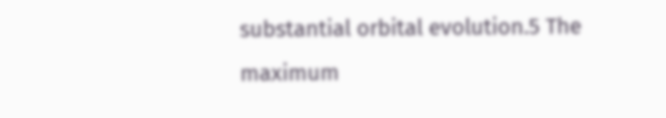substantial orbital evolution.5 The maximum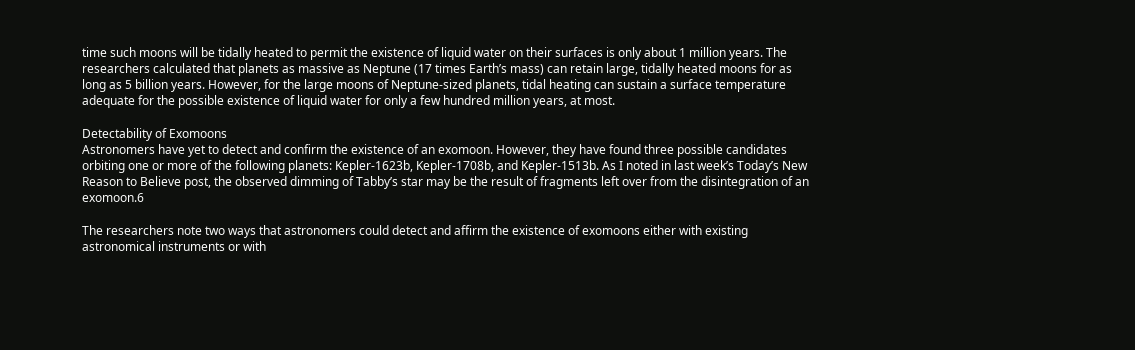time such moons will be tidally heated to permit the existence of liquid water on their surfaces is only about 1 million years. The researchers calculated that planets as massive as Neptune (17 times Earth’s mass) can retain large, tidally heated moons for as long as 5 billion years. However, for the large moons of Neptune-sized planets, tidal heating can sustain a surface temperature adequate for the possible existence of liquid water for only a few hundred million years, at most.

Detectability of Exomoons
Astronomers have yet to detect and confirm the existence of an exomoon. However, they have found three possible candidates orbiting one or more of the following planets: Kepler-1623b, Kepler-1708b, and Kepler-1513b. As I noted in last week’s Today’s New Reason to Believe post, the observed dimming of Tabby’s star may be the result of fragments left over from the disintegration of an exomoon.6

The researchers note two ways that astronomers could detect and affirm the existence of exomoons either with existing astronomical instruments or with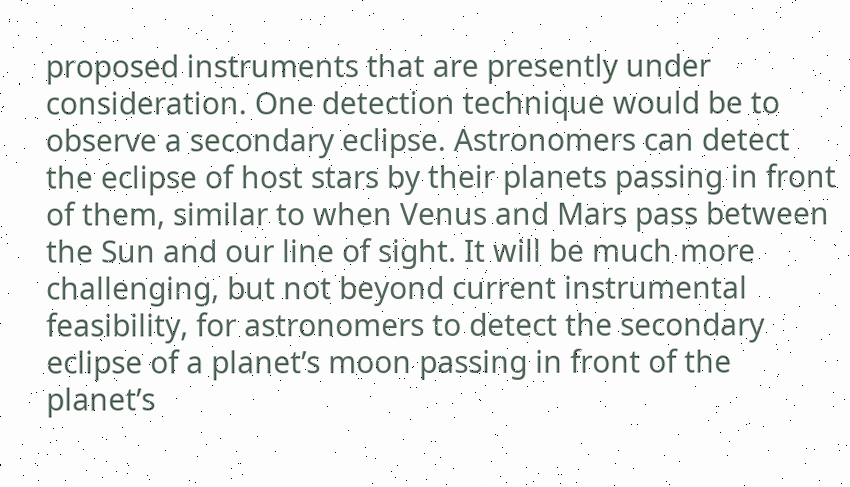proposed instruments that are presently under consideration. One detection technique would be to observe a secondary eclipse. Astronomers can detect the eclipse of host stars by their planets passing in front of them, similar to when Venus and Mars pass between the Sun and our line of sight. It will be much more challenging, but not beyond current instrumental feasibility, for astronomers to detect the secondary eclipse of a planet’s moon passing in front of the planet’s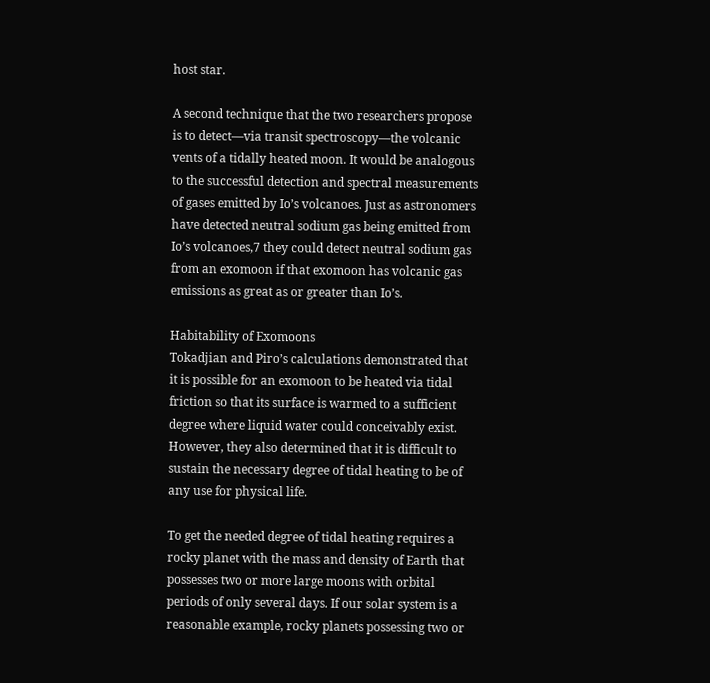host star.

A second technique that the two researchers propose is to detect—via transit spectroscopy—the volcanic vents of a tidally heated moon. It would be analogous to the successful detection and spectral measurements of gases emitted by Io’s volcanoes. Just as astronomers have detected neutral sodium gas being emitted from Io’s volcanoes,7 they could detect neutral sodium gas from an exomoon if that exomoon has volcanic gas emissions as great as or greater than Io’s.

Habitability of Exomoons
Tokadjian and Piro’s calculations demonstrated that it is possible for an exomoon to be heated via tidal friction so that its surface is warmed to a sufficient degree where liquid water could conceivably exist. However, they also determined that it is difficult to sustain the necessary degree of tidal heating to be of any use for physical life.

To get the needed degree of tidal heating requires a rocky planet with the mass and density of Earth that possesses two or more large moons with orbital periods of only several days. If our solar system is a reasonable example, rocky planets possessing two or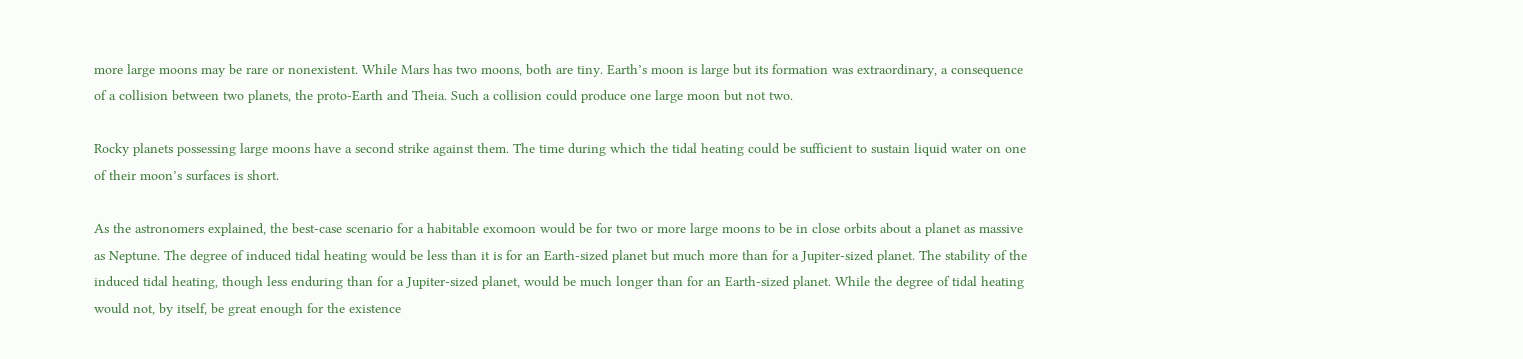more large moons may be rare or nonexistent. While Mars has two moons, both are tiny. Earth’s moon is large but its formation was extraordinary, a consequence of a collision between two planets, the proto-Earth and Theia. Such a collision could produce one large moon but not two.

Rocky planets possessing large moons have a second strike against them. The time during which the tidal heating could be sufficient to sustain liquid water on one of their moon’s surfaces is short.

As the astronomers explained, the best-case scenario for a habitable exomoon would be for two or more large moons to be in close orbits about a planet as massive as Neptune. The degree of induced tidal heating would be less than it is for an Earth-sized planet but much more than for a Jupiter-sized planet. The stability of the induced tidal heating, though less enduring than for a Jupiter-sized planet, would be much longer than for an Earth-sized planet. While the degree of tidal heating would not, by itself, be great enough for the existence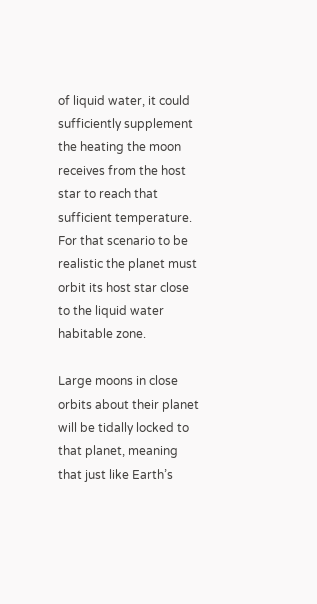of liquid water, it could sufficiently supplement the heating the moon receives from the host star to reach that sufficient temperature. For that scenario to be realistic the planet must orbit its host star close to the liquid water habitable zone.

Large moons in close orbits about their planet will be tidally locked to that planet, meaning that just like Earth’s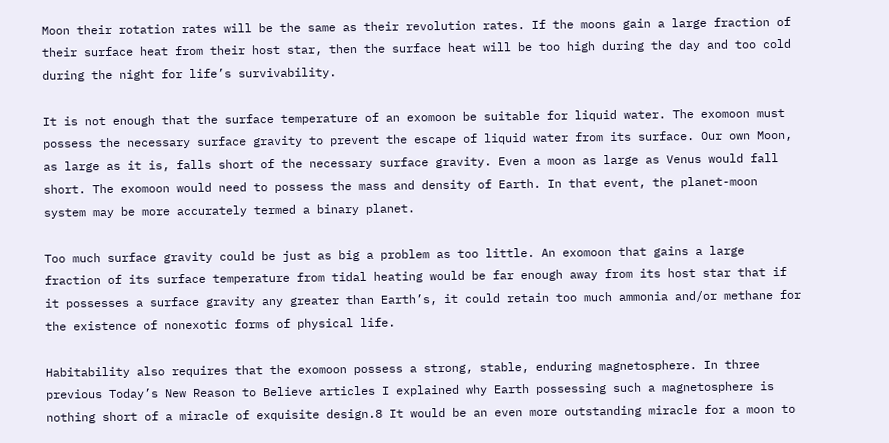Moon their rotation rates will be the same as their revolution rates. If the moons gain a large fraction of their surface heat from their host star, then the surface heat will be too high during the day and too cold during the night for life’s survivability.

It is not enough that the surface temperature of an exomoon be suitable for liquid water. The exomoon must possess the necessary surface gravity to prevent the escape of liquid water from its surface. Our own Moon, as large as it is, falls short of the necessary surface gravity. Even a moon as large as Venus would fall short. The exomoon would need to possess the mass and density of Earth. In that event, the planet-moon system may be more accurately termed a binary planet.

Too much surface gravity could be just as big a problem as too little. An exomoon that gains a large fraction of its surface temperature from tidal heating would be far enough away from its host star that if it possesses a surface gravity any greater than Earth’s, it could retain too much ammonia and/or methane for the existence of nonexotic forms of physical life.

Habitability also requires that the exomoon possess a strong, stable, enduring magnetosphere. In three previous Today’s New Reason to Believe articles I explained why Earth possessing such a magnetosphere is nothing short of a miracle of exquisite design.8 It would be an even more outstanding miracle for a moon to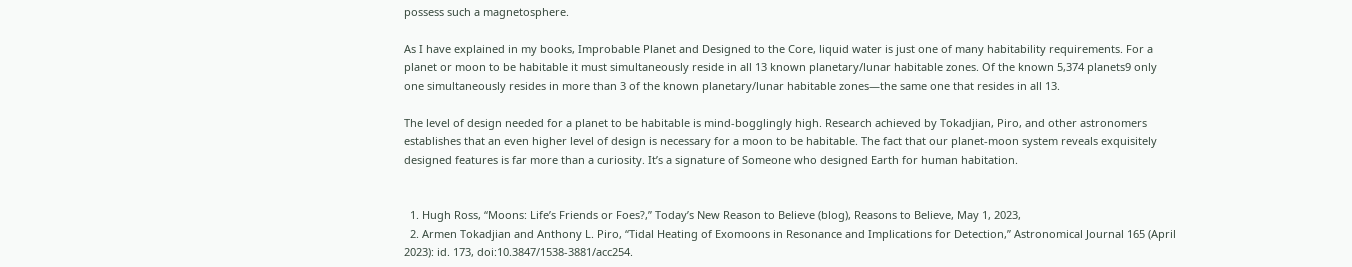possess such a magnetosphere.

As I have explained in my books, Improbable Planet and Designed to the Core, liquid water is just one of many habitability requirements. For a planet or moon to be habitable it must simultaneously reside in all 13 known planetary/lunar habitable zones. Of the known 5,374 planets9 only one simultaneously resides in more than 3 of the known planetary/lunar habitable zones—the same one that resides in all 13.

The level of design needed for a planet to be habitable is mind-bogglingly high. Research achieved by Tokadjian, Piro, and other astronomers establishes that an even higher level of design is necessary for a moon to be habitable. The fact that our planet-moon system reveals exquisitely designed features is far more than a curiosity. It’s a signature of Someone who designed Earth for human habitation.


  1. Hugh Ross, “Moons: Life’s Friends or Foes?,” Today’s New Reason to Believe (blog), Reasons to Believe, May 1, 2023,
  2. Armen Tokadjian and Anthony L. Piro, “Tidal Heating of Exomoons in Resonance and Implications for Detection,” Astronomical Journal 165 (April 2023): id. 173, doi:10.3847/1538-3881/acc254.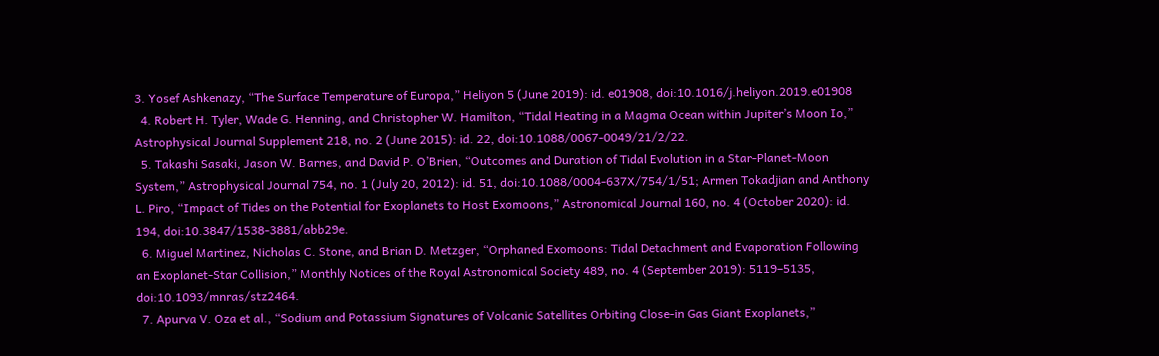3. Yosef Ashkenazy, “The Surface Temperature of Europa,” Heliyon 5 (June 2019): id. e01908, doi:10.1016/j.heliyon.2019.e01908
  4. Robert H. Tyler, Wade G. Henning, and Christopher W. Hamilton, “Tidal Heating in a Magma Ocean within Jupiter’s Moon Io,” Astrophysical Journal Supplement 218, no. 2 (June 2015): id. 22, doi:10.1088/0067-0049/21/2/22.
  5. Takashi Sasaki, Jason W. Barnes, and David P. O’Brien, “Outcomes and Duration of Tidal Evolution in a Star-Planet-Moon System,” Astrophysical Journal 754, no. 1 (July 20, 2012): id. 51, doi:10.1088/0004-637X/754/1/51; Armen Tokadjian and Anthony L. Piro, “Impact of Tides on the Potential for Exoplanets to Host Exomoons,” Astronomical Journal 160, no. 4 (October 2020): id. 194, doi:10.3847/1538-3881/abb29e.
  6. Miguel Martinez, Nicholas C. Stone, and Brian D. Metzger, “Orphaned Exomoons: Tidal Detachment and Evaporation Following an Exoplanet-Star Collision,” Monthly Notices of the Royal Astronomical Society 489, no. 4 (September 2019): 5119–5135, doi:10.1093/mnras/stz2464.
  7. Apurva V. Oza et al., “Sodium and Potassium Signatures of Volcanic Satellites Orbiting Close-in Gas Giant Exoplanets,”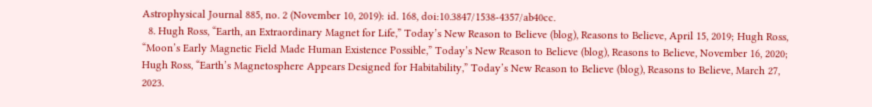Astrophysical Journal 885, no. 2 (November 10, 2019): id. 168, doi:10.3847/1538-4357/ab40cc.
  8. Hugh Ross, “Earth, an Extraordinary Magnet for Life,” Today’s New Reason to Believe (blog), Reasons to Believe, April 15, 2019; Hugh Ross, “Moon’s Early Magnetic Field Made Human Existence Possible,” Today’s New Reason to Believe (blog), Reasons to Believe, November 16, 2020; Hugh Ross, “Earth’s Magnetosphere Appears Designed for Habitability,” Today’s New Reason to Believe (blog), Reasons to Believe, March 27, 2023.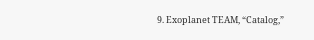9. Exoplanet TEAM, “Catalog,”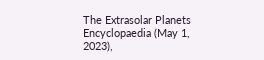The Extrasolar Planets Encyclopaedia (May 1, 2023),